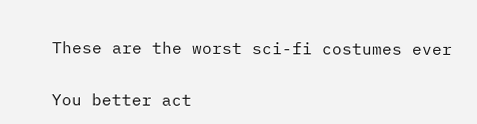These are the worst sci-fi costumes ever


You better act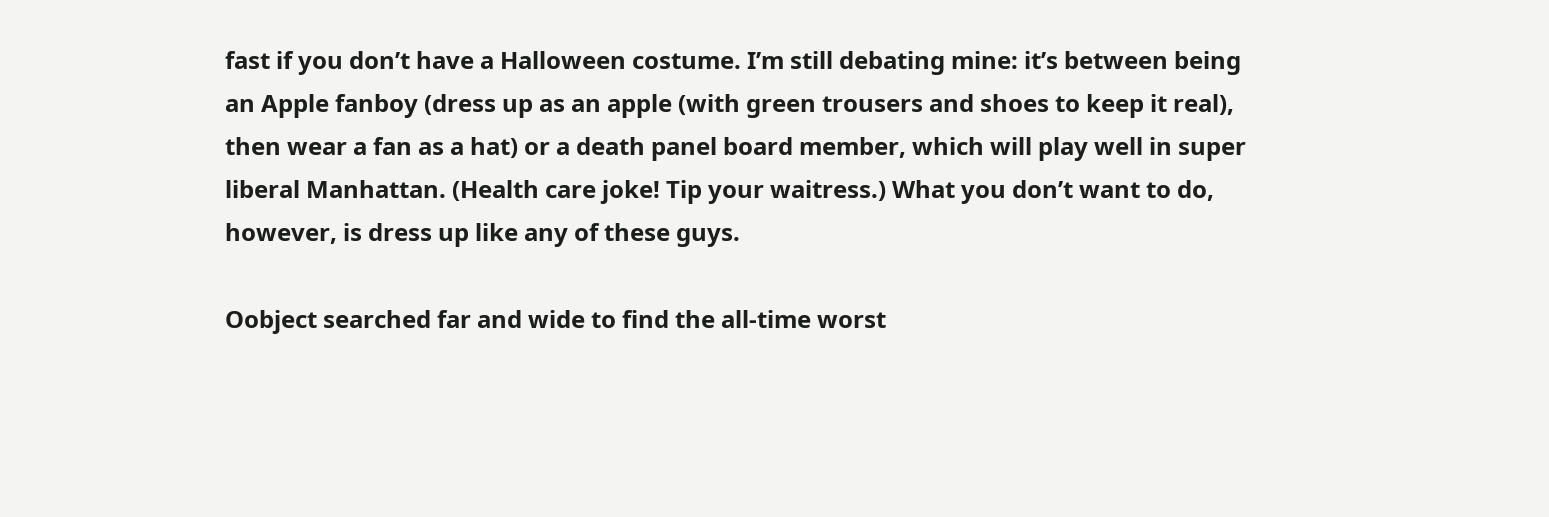fast if you don’t have a Halloween costume. I’m still debating mine: it’s between being an Apple fanboy (dress up as an apple (with green trousers and shoes to keep it real), then wear a fan as a hat) or a death panel board member, which will play well in super liberal Manhattan. (Health care joke! Tip your waitress.) What you don’t want to do, however, is dress up like any of these guys.

Oobject searched far and wide to find the all-time worst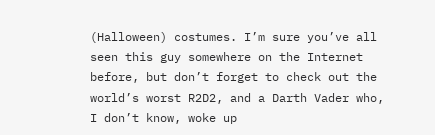(Halloween) costumes. I’m sure you’ve all seen this guy somewhere on the Internet before, but don’t forget to check out the world’s worst R2D2, and a Darth Vader who, I don’t know, woke up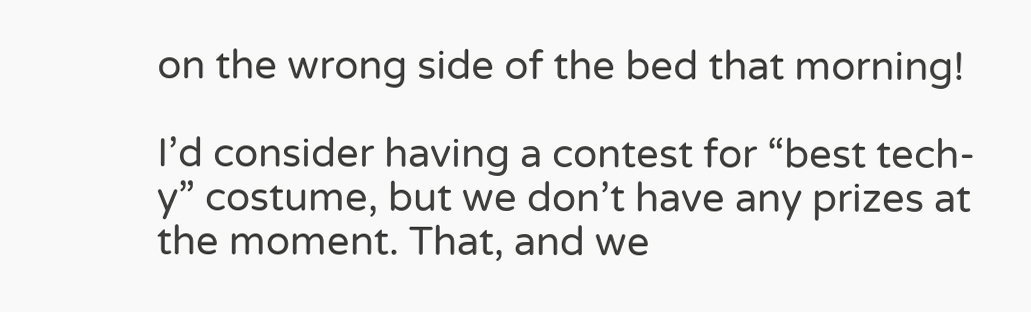on the wrong side of the bed that morning!

I’d consider having a contest for “best tech-y” costume, but we don’t have any prizes at the moment. That, and we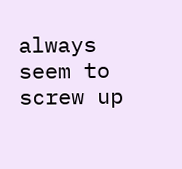always seem to screw up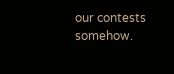our contests somehow.